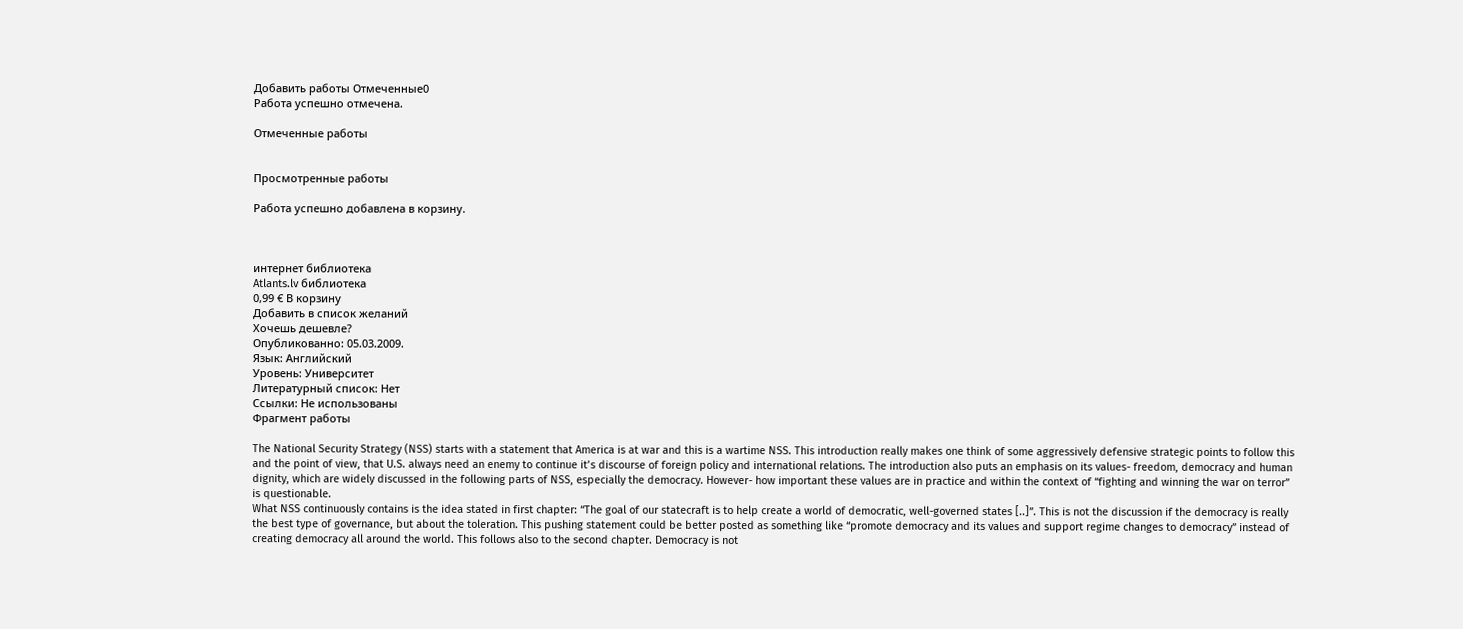Добавить работы Отмеченные0
Работа успешно отмечена.

Отмеченные работы


Просмотренные работы

Работа успешно добавлена в корзину.



интернет библиотека
Atlants.lv библиотека
0,99 € В корзину
Добавить в список желаний
Хочешь дешевле?
Опубликованно: 05.03.2009.
Язык: Английский
Уровень: Университет
Литературный список: Нет
Ссылки: Не использованы
Фрагмент работы

The National Security Strategy (NSS) starts with a statement that America is at war and this is a wartime NSS. This introduction really makes one think of some aggressively defensive strategic points to follow this and the point of view, that U.S. always need an enemy to continue it’s discourse of foreign policy and international relations. The introduction also puts an emphasis on its values- freedom, democracy and human dignity, which are widely discussed in the following parts of NSS, especially the democracy. However- how important these values are in practice and within the context of “fighting and winning the war on terror” is questionable.
What NSS continuously contains is the idea stated in first chapter: “The goal of our statecraft is to help create a world of democratic, well-governed states [..]”. This is not the discussion if the democracy is really the best type of governance, but about the toleration. This pushing statement could be better posted as something like “promote democracy and its values and support regime changes to democracy” instead of creating democracy all around the world. This follows also to the second chapter. Democracy is not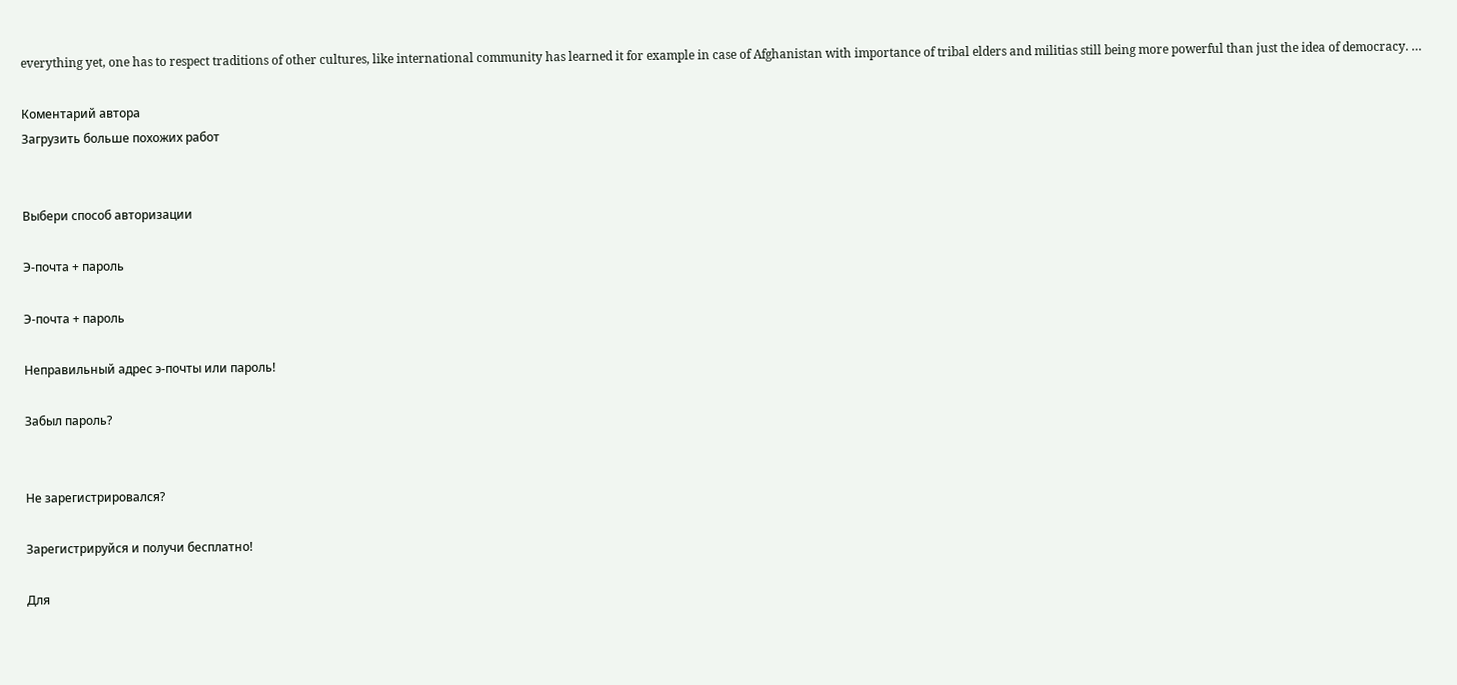everything yet, one has to respect traditions of other cultures, like international community has learned it for example in case of Afghanistan with importance of tribal elders and militias still being more powerful than just the idea of democracy. …

Коментарий автора
Загрузить больше похожих работ


Выбери способ авторизации

Э-почта + пароль

Э-почта + пароль

Неправильный адрес э-почты или пароль!

Забыл пароль?


Не зарегистрировался?

Зарегистрируйся и получи бесплатно!

Для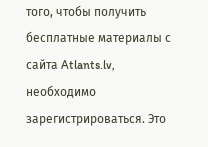того, чтобы получить бесплатные материалы с сайта Atlants.lv, необходимо зарегистрироваться. Это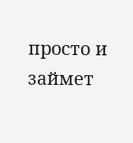просто и займет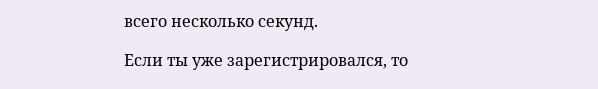всего несколько секунд.

Если ты уже зарегистрировался, то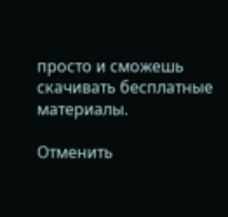просто и сможешь скачивать бесплатные материалы.

Отменить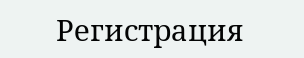Регистрация